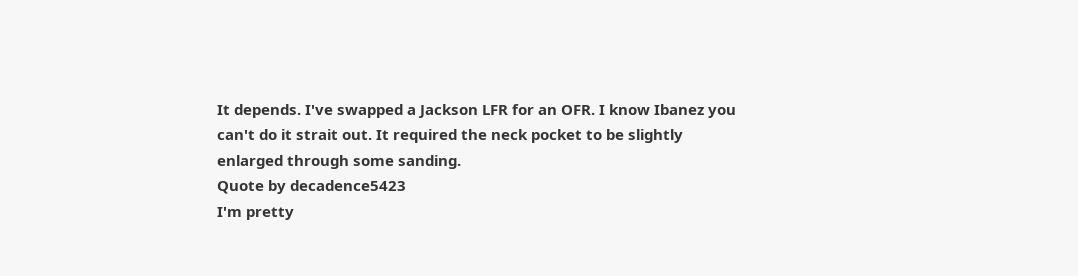It depends. I've swapped a Jackson LFR for an OFR. I know Ibanez you can't do it strait out. It required the neck pocket to be slightly enlarged through some sanding.
Quote by decadence5423
I'm pretty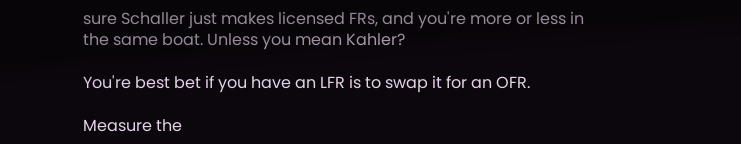sure Schaller just makes licensed FRs, and you're more or less in the same boat. Unless you mean Kahler?

You're best bet if you have an LFR is to swap it for an OFR.

Measure the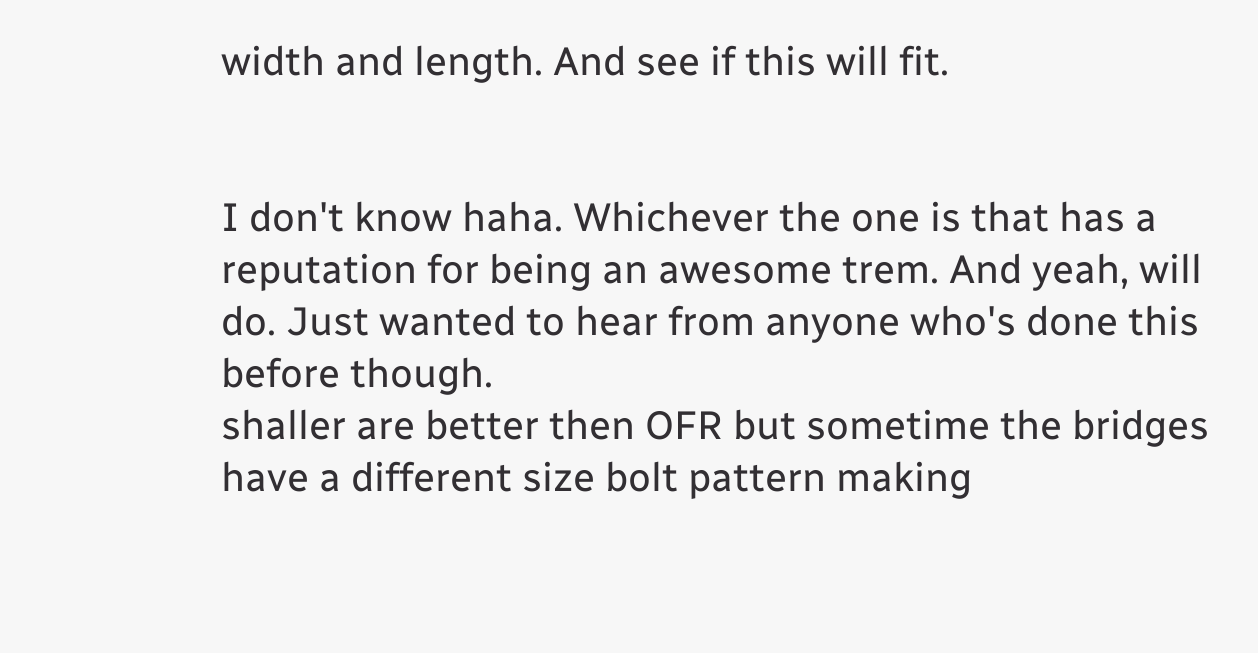width and length. And see if this will fit.


I don't know haha. Whichever the one is that has a reputation for being an awesome trem. And yeah, will do. Just wanted to hear from anyone who's done this before though.
shaller are better then OFR but sometime the bridges have a different size bolt pattern making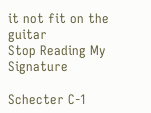it not fit on the guitar
Stop Reading My Signature

Schecter C-1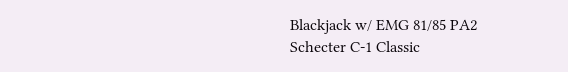Blackjack w/ EMG 81/85 PA2
Schecter C-1 Classic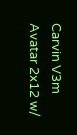Carvin V3m
Avatar 2x12 w/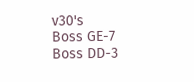v30's
Boss GE-7
Boss DD-3